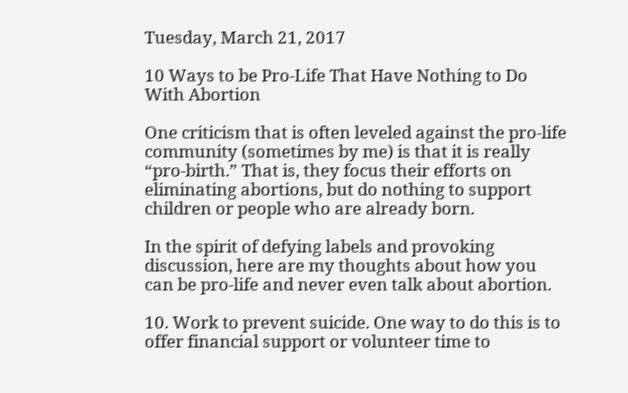Tuesday, March 21, 2017

10 Ways to be Pro-Life That Have Nothing to Do With Abortion

One criticism that is often leveled against the pro-life community (sometimes by me) is that it is really “pro-birth.” That is, they focus their efforts on eliminating abortions, but do nothing to support children or people who are already born.

In the spirit of defying labels and provoking discussion, here are my thoughts about how you can be pro-life and never even talk about abortion.

10. Work to prevent suicide. One way to do this is to offer financial support or volunteer time to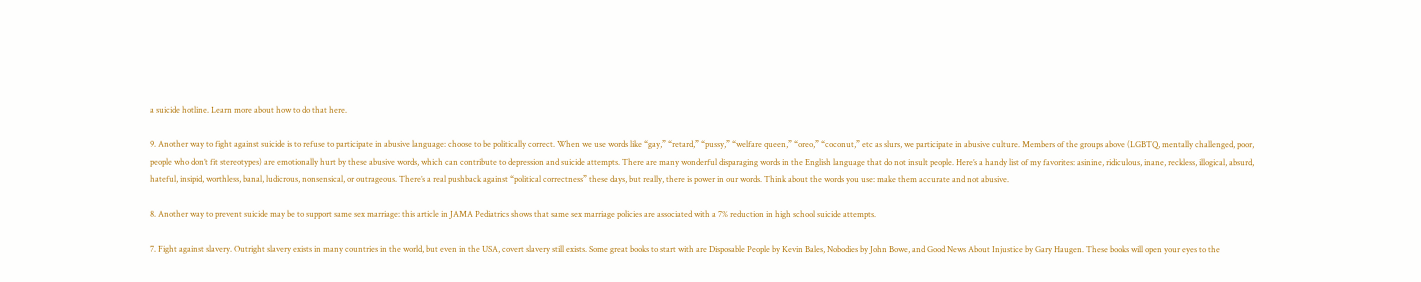a suicide hotline. Learn more about how to do that here.

9. Another way to fight against suicide is to refuse to participate in abusive language: choose to be politically correct. When we use words like “gay,” “retard,” “pussy,” “welfare queen,” “oreo,” “coconut,” etc as slurs, we participate in abusive culture. Members of the groups above (LGBTQ, mentally challenged, poor, people who don’t fit stereotypes) are emotionally hurt by these abusive words, which can contribute to depression and suicide attempts. There are many wonderful disparaging words in the English language that do not insult people. Here’s a handy list of my favorites: asinine, ridiculous, inane, reckless, illogical, absurd, hateful, insipid, worthless, banal, ludicrous, nonsensical, or outrageous. There’s a real pushback against “political correctness” these days, but really, there is power in our words. Think about the words you use: make them accurate and not abusive.

8. Another way to prevent suicide may be to support same sex marriage: this article in JAMA Pediatrics shows that same sex marriage policies are associated with a 7% reduction in high school suicide attempts.

7. Fight against slavery. Outright slavery exists in many countries in the world, but even in the USA, covert slavery still exists. Some great books to start with are Disposable People by Kevin Bales, Nobodies by John Bowe, and Good News About Injustice by Gary Haugen. These books will open your eyes to the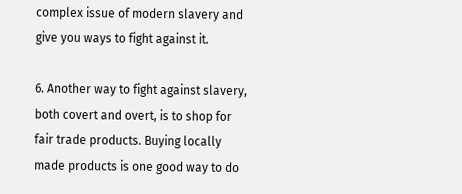complex issue of modern slavery and give you ways to fight against it.

6. Another way to fight against slavery, both covert and overt, is to shop for fair trade products. Buying locally made products is one good way to do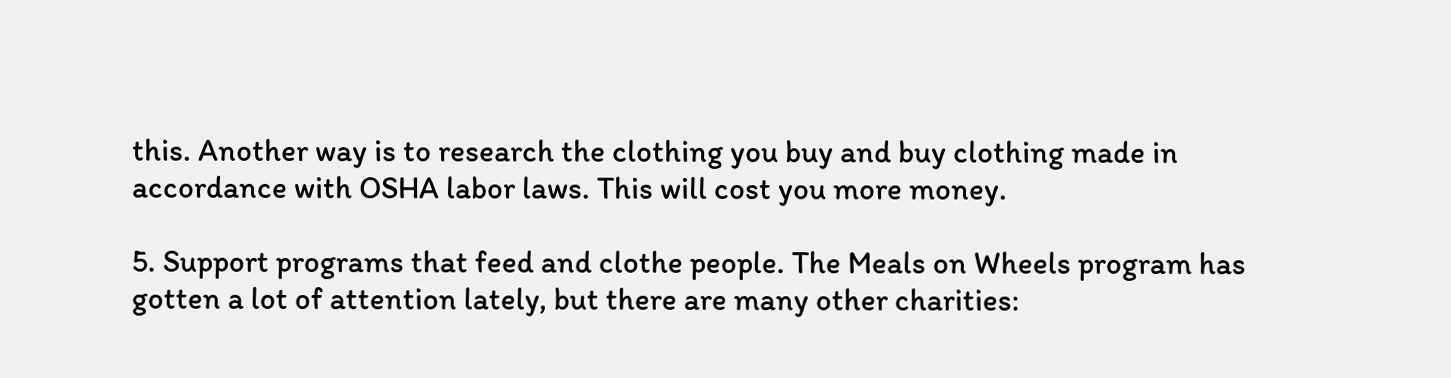this. Another way is to research the clothing you buy and buy clothing made in accordance with OSHA labor laws. This will cost you more money.

5. Support programs that feed and clothe people. The Meals on Wheels program has gotten a lot of attention lately, but there are many other charities: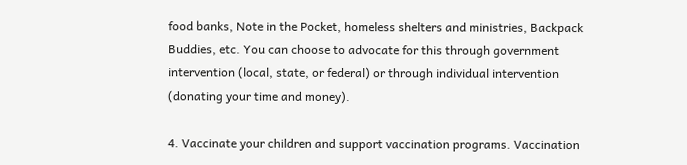food banks, Note in the Pocket, homeless shelters and ministries, Backpack Buddies, etc. You can choose to advocate for this through government intervention (local, state, or federal) or through individual intervention (donating your time and money).

4. Vaccinate your children and support vaccination programs. Vaccination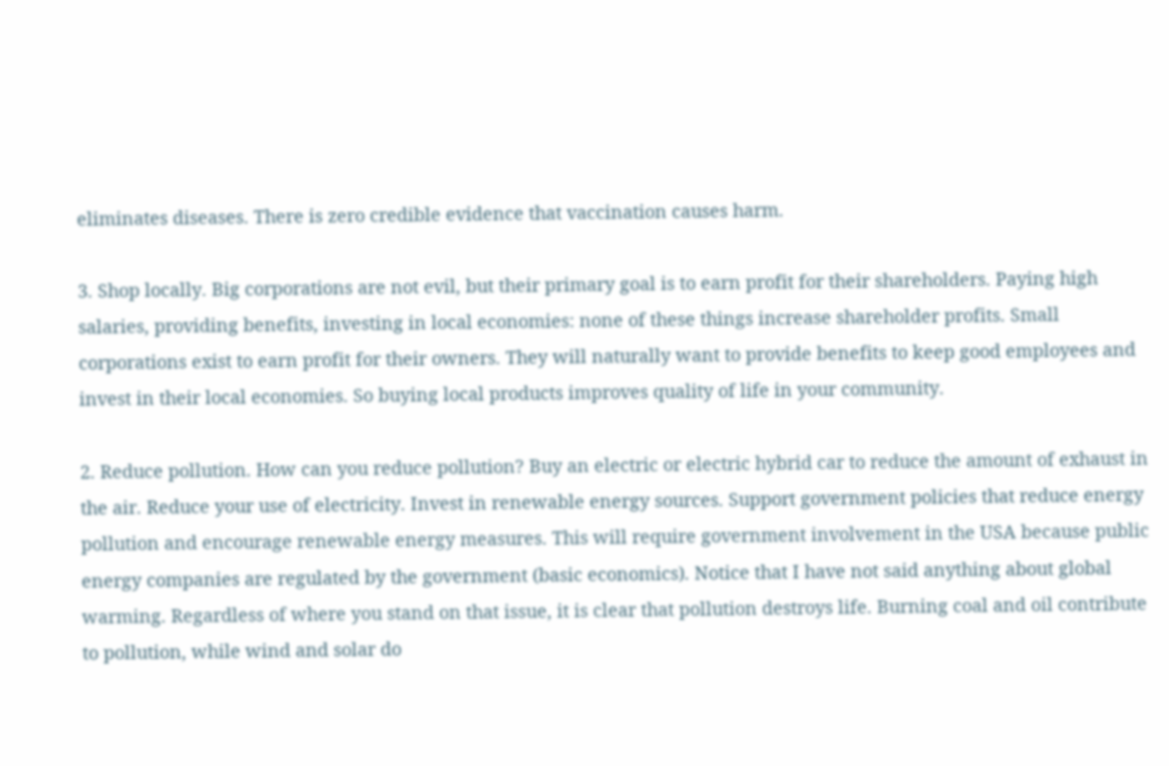eliminates diseases. There is zero credible evidence that vaccination causes harm.

3. Shop locally. Big corporations are not evil, but their primary goal is to earn profit for their shareholders. Paying high salaries, providing benefits, investing in local economies: none of these things increase shareholder profits. Small corporations exist to earn profit for their owners. They will naturally want to provide benefits to keep good employees and invest in their local economies. So buying local products improves quality of life in your community.

2. Reduce pollution. How can you reduce pollution? Buy an electric or electric hybrid car to reduce the amount of exhaust in the air. Reduce your use of electricity. Invest in renewable energy sources. Support government policies that reduce energy pollution and encourage renewable energy measures. This will require government involvement in the USA because public energy companies are regulated by the government (basic economics). Notice that I have not said anything about global warming. Regardless of where you stand on that issue, it is clear that pollution destroys life. Burning coal and oil contribute to pollution, while wind and solar do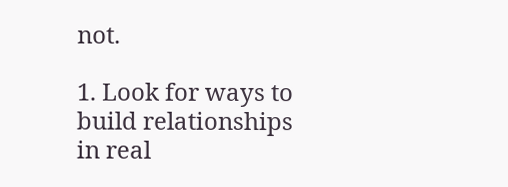not.

1. Look for ways to build relationships in real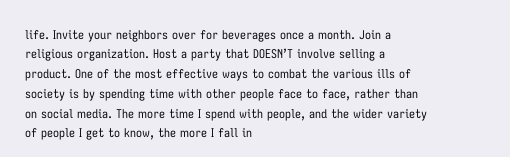life. Invite your neighbors over for beverages once a month. Join a religious organization. Host a party that DOESN’T involve selling a product. One of the most effective ways to combat the various ills of society is by spending time with other people face to face, rather than on social media. The more time I spend with people, and the wider variety of people I get to know, the more I fall in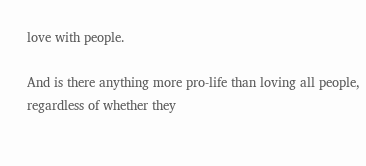love with people.

And is there anything more pro-life than loving all people, regardless of whether they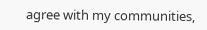agree with my communities,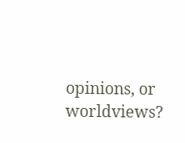opinions, or worldviews?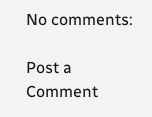No comments:

Post a Comment